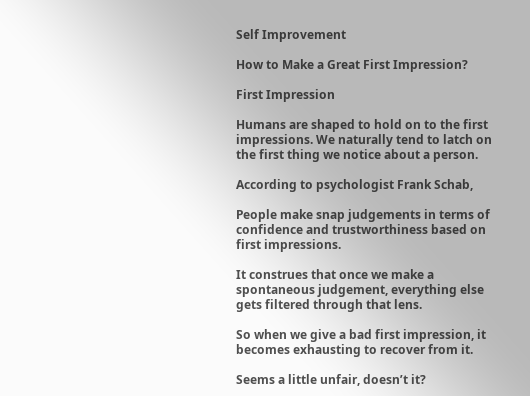Self Improvement

How to Make a Great First Impression?

First Impression

Humans are shaped to hold on to the first impressions. We naturally tend to latch on the first thing we notice about a person.

According to psychologist Frank Schab,

People make snap judgements in terms of confidence and trustworthiness based on first impressions.

It construes that once we make a spontaneous judgement, everything else gets filtered through that lens.

So when we give a bad first impression, it becomes exhausting to recover from it.

Seems a little unfair, doesn’t it?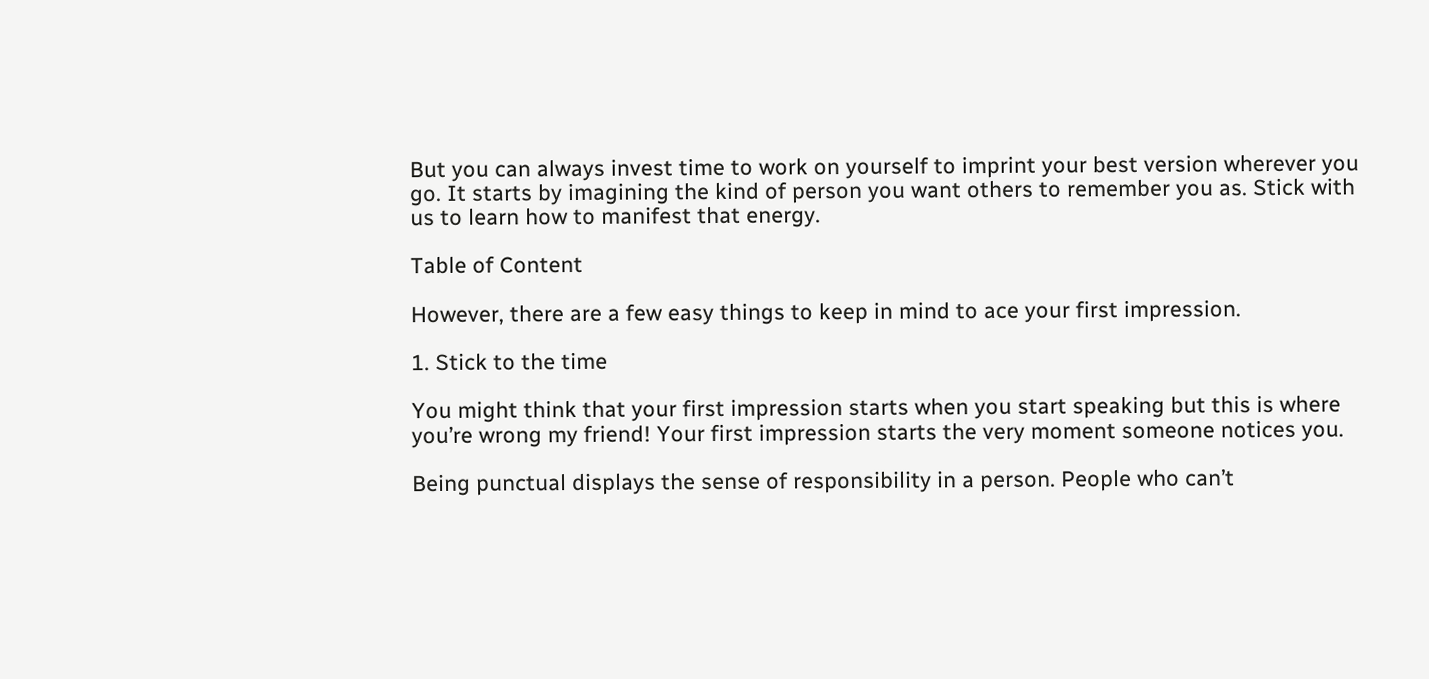But you can always invest time to work on yourself to imprint your best version wherever you go. It starts by imagining the kind of person you want others to remember you as. Stick with us to learn how to manifest that energy.

Table of Content

However, there are a few easy things to keep in mind to ace your first impression.

1. Stick to the time

You might think that your first impression starts when you start speaking but this is where you’re wrong my friend! Your first impression starts the very moment someone notices you.

Being punctual displays the sense of responsibility in a person. People who can’t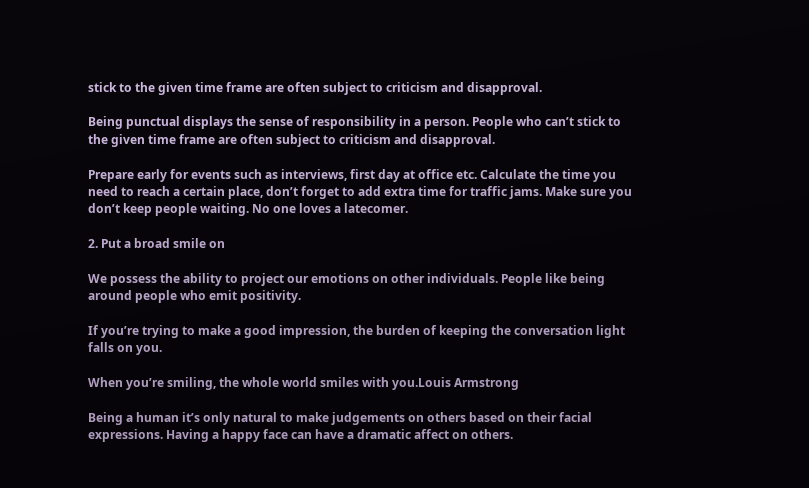stick to the given time frame are often subject to criticism and disapproval.

Being punctual displays the sense of responsibility in a person. People who can’t stick to the given time frame are often subject to criticism and disapproval.

Prepare early for events such as interviews, first day at office etc. Calculate the time you need to reach a certain place, don’t forget to add extra time for traffic jams. Make sure you don’t keep people waiting. No one loves a latecomer.

2. Put a broad smile on

We possess the ability to project our emotions on other individuals. People like being around people who emit positivity.

If you’re trying to make a good impression, the burden of keeping the conversation light falls on you.

When you’re smiling, the whole world smiles with you.Louis Armstrong

Being a human it’s only natural to make judgements on others based on their facial expressions. Having a happy face can have a dramatic affect on others.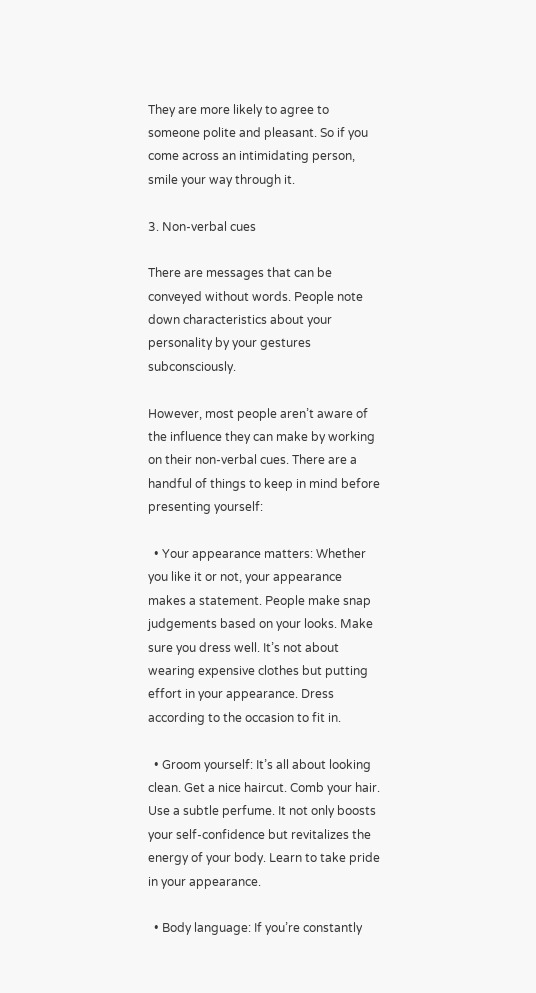They are more likely to agree to someone polite and pleasant. So if you come across an intimidating person, smile your way through it.

3. Non-verbal cues

There are messages that can be conveyed without words. People note down characteristics about your personality by your gestures subconsciously.

However, most people aren’t aware of the influence they can make by working on their non-verbal cues. There are a handful of things to keep in mind before presenting yourself:

  • Your appearance matters: Whether you like it or not, your appearance makes a statement. People make snap judgements based on your looks. Make sure you dress well. It’s not about wearing expensive clothes but putting effort in your appearance. Dress according to the occasion to fit in.

  • Groom yourself: It’s all about looking clean. Get a nice haircut. Comb your hair. Use a subtle perfume. It not only boosts your self-confidence but revitalizes the energy of your body. Learn to take pride in your appearance.

  • Body language: If you’re constantly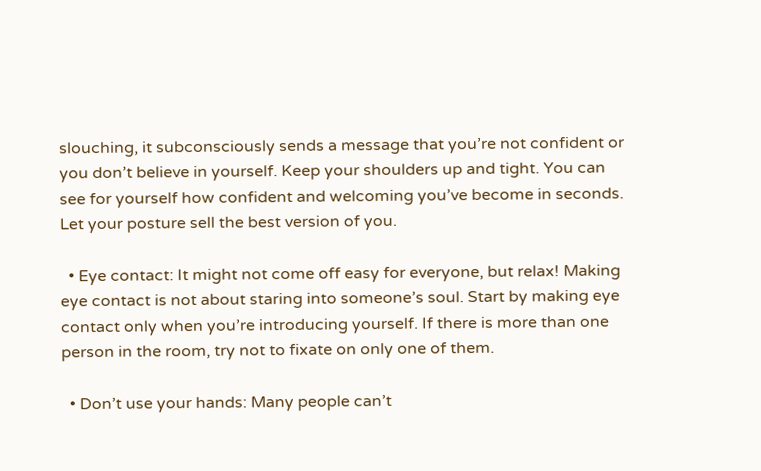slouching, it subconsciously sends a message that you’re not confident or you don’t believe in yourself. Keep your shoulders up and tight. You can see for yourself how confident and welcoming you’ve become in seconds. Let your posture sell the best version of you.

  • Eye contact: It might not come off easy for everyone, but relax! Making eye contact is not about staring into someone’s soul. Start by making eye contact only when you’re introducing yourself. If there is more than one person in the room, try not to fixate on only one of them.

  • Don’t use your hands: Many people can’t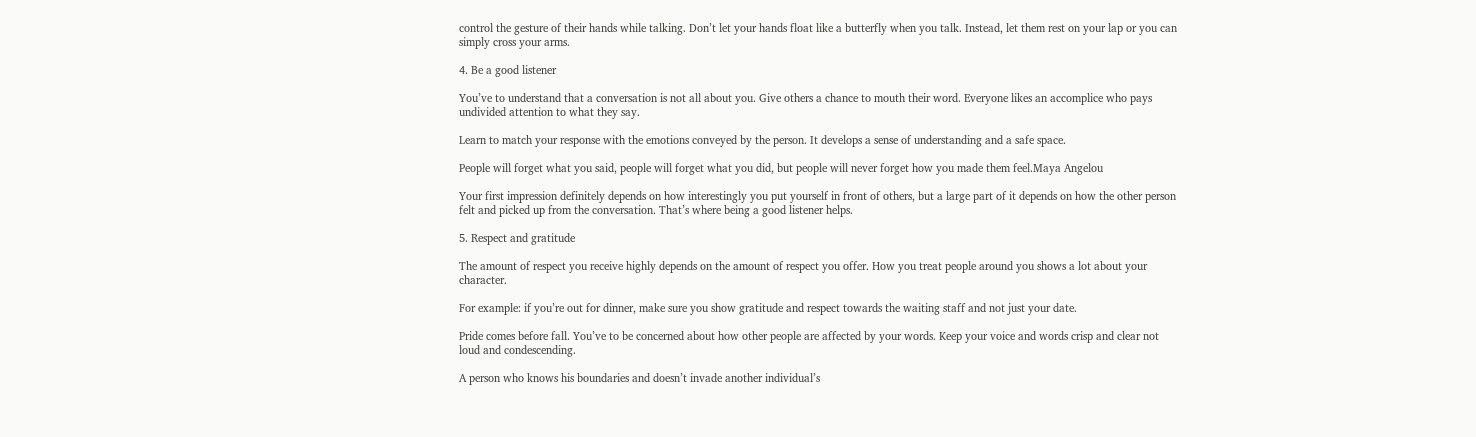control the gesture of their hands while talking. Don’t let your hands float like a butterfly when you talk. Instead, let them rest on your lap or you can simply cross your arms.

4. Be a good listener

You’ve to understand that a conversation is not all about you. Give others a chance to mouth their word. Everyone likes an accomplice who pays undivided attention to what they say.

Learn to match your response with the emotions conveyed by the person. It develops a sense of understanding and a safe space.

People will forget what you said, people will forget what you did, but people will never forget how you made them feel.Maya Angelou

Your first impression definitely depends on how interestingly you put yourself in front of others, but a large part of it depends on how the other person felt and picked up from the conversation. That’s where being a good listener helps.

5. Respect and gratitude

The amount of respect you receive highly depends on the amount of respect you offer. How you treat people around you shows a lot about your character.

For example: if you’re out for dinner, make sure you show gratitude and respect towards the waiting staff and not just your date.

Pride comes before fall. You’ve to be concerned about how other people are affected by your words. Keep your voice and words crisp and clear not loud and condescending.

A person who knows his boundaries and doesn’t invade another individual’s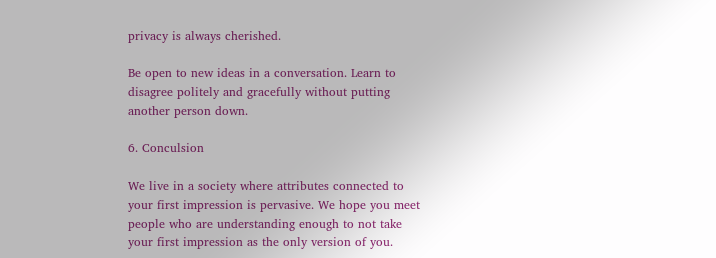privacy is always cherished.

Be open to new ideas in a conversation. Learn to disagree politely and gracefully without putting another person down.

6. Conculsion

We live in a society where attributes connected to your first impression is pervasive. We hope you meet people who are understanding enough to not take your first impression as the only version of you.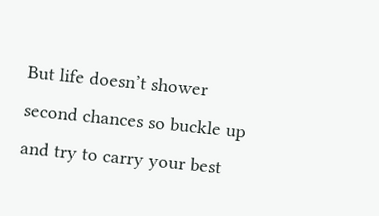But life doesn’t shower second chances so buckle up and try to carry your best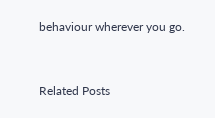behaviour wherever you go.


Related Posts